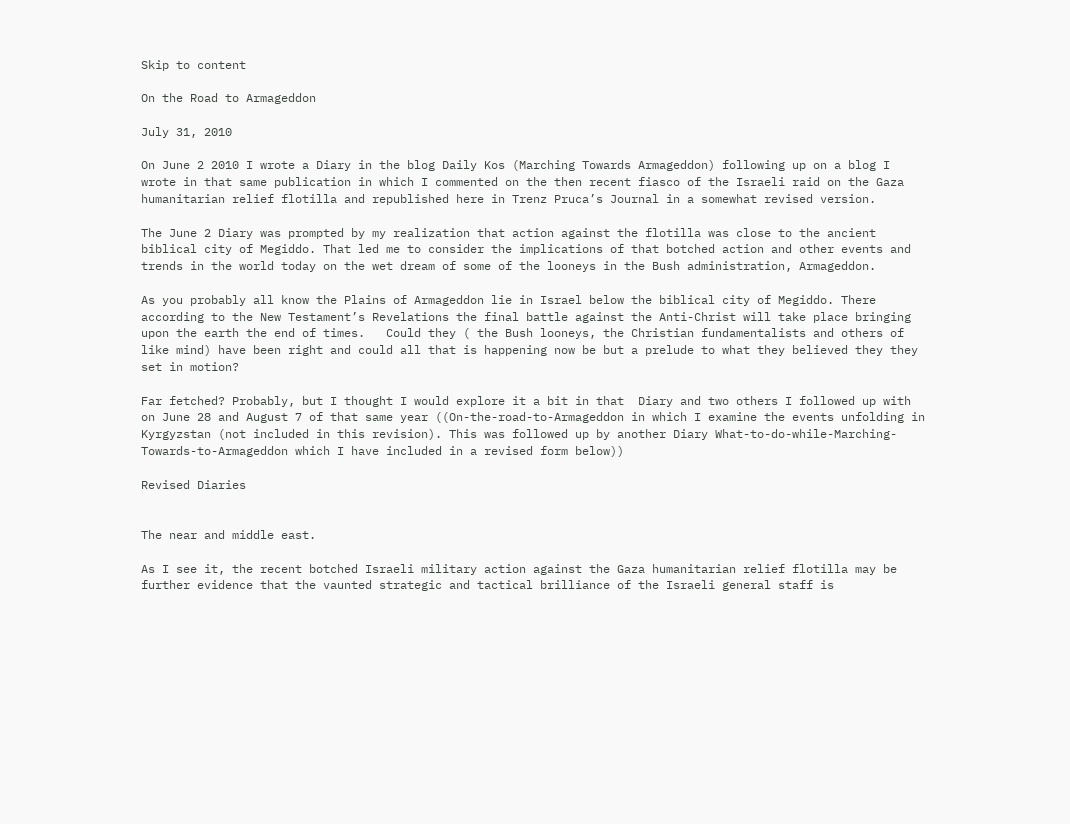Skip to content

On the Road to Armageddon

July 31, 2010

On June 2 2010 I wrote a Diary in the blog Daily Kos (Marching Towards Armageddon) following up on a blog I wrote in that same publication in which I commented on the then recent fiasco of the Israeli raid on the Gaza humanitarian relief flotilla and republished here in Trenz Pruca’s Journal in a somewhat revised version.

The June 2 Diary was prompted by my realization that action against the flotilla was close to the ancient biblical city of Megiddo. That led me to consider the implications of that botched action and other events and trends in the world today on the wet dream of some of the looneys in the Bush administration, Armageddon.

As you probably all know the Plains of Armageddon lie in Israel below the biblical city of Megiddo. There according to the New Testament’s Revelations the final battle against the Anti-Christ will take place bringing upon the earth the end of times.   Could they ( the Bush looneys, the Christian fundamentalists and others of like mind) have been right and could all that is happening now be but a prelude to what they believed they they set in motion?

Far fetched? Probably, but I thought I would explore it a bit in that  Diary and two others I followed up with on June 28 and August 7 of that same year ((On-the-road-to-Armageddon in which I examine the events unfolding in Kyrgyzstan (not included in this revision). This was followed up by another Diary What-to-do-while-Marching-Towards-to-Armageddon which I have included in a revised form below))

Revised Diaries


The near and middle east.

As I see it, the recent botched Israeli military action against the Gaza humanitarian relief flotilla may be  further evidence that the vaunted strategic and tactical brilliance of the Israeli general staff is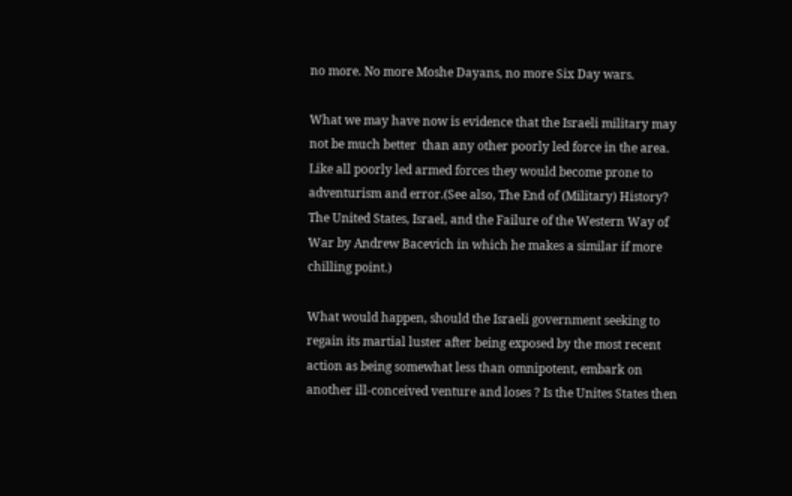no more. No more Moshe Dayans, no more Six Day wars.

What we may have now is evidence that the Israeli military may not be much better  than any other poorly led force in the area. Like all poorly led armed forces they would become prone to adventurism and error.(See also, The End of (Military) History? The United States, Israel, and the Failure of the Western Way of War by Andrew Bacevich in which he makes a similar if more chilling point.)

What would happen, should the Israeli government seeking to regain its martial luster after being exposed by the most recent action as being somewhat less than omnipotent, embark on another ill-conceived venture and loses ? Is the Unites States then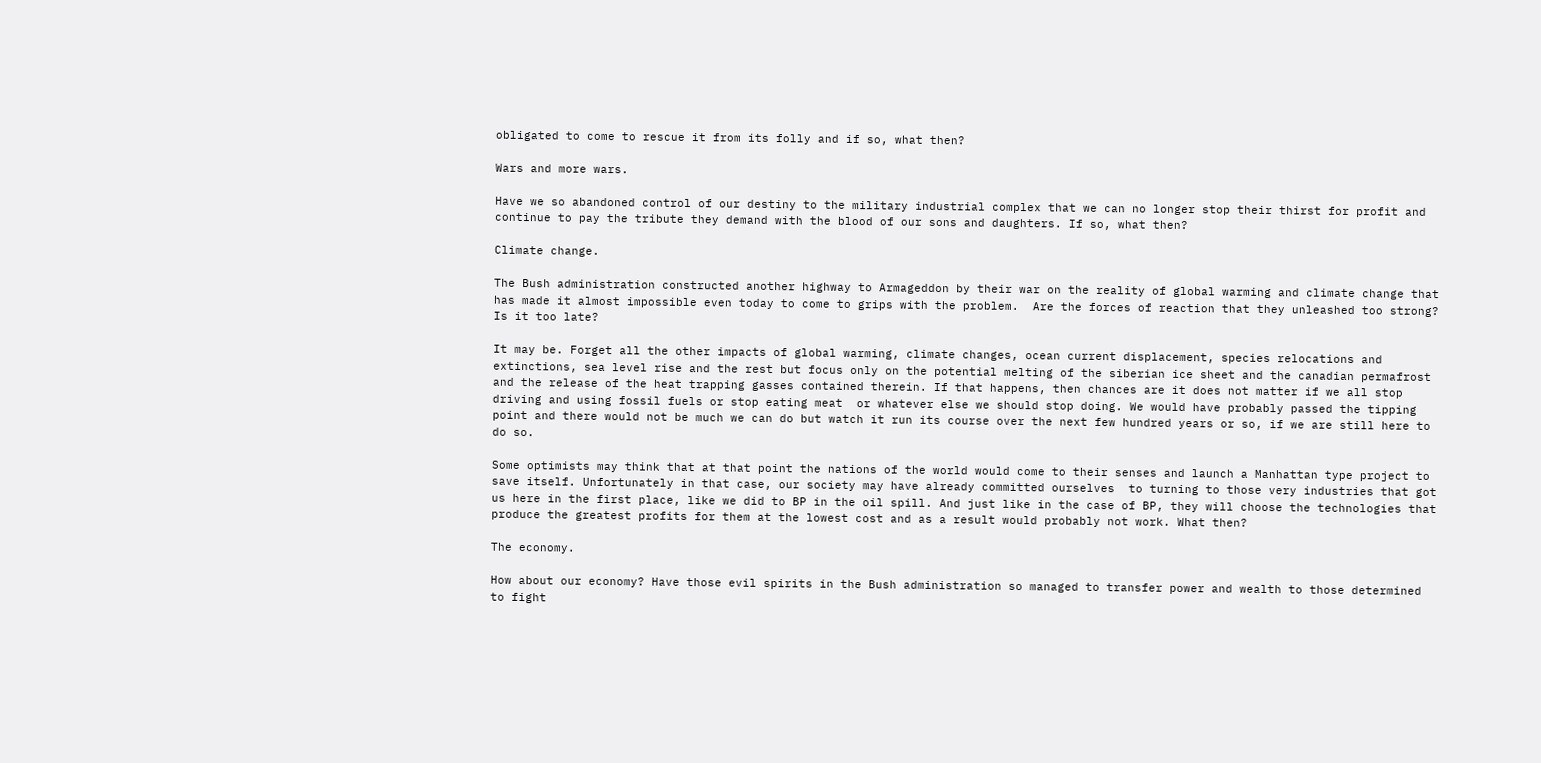obligated to come to rescue it from its folly and if so, what then?

Wars and more wars.

Have we so abandoned control of our destiny to the military industrial complex that we can no longer stop their thirst for profit and continue to pay the tribute they demand with the blood of our sons and daughters. If so, what then?

Climate change.

The Bush administration constructed another highway to Armageddon by their war on the reality of global warming and climate change that has made it almost impossible even today to come to grips with the problem.  Are the forces of reaction that they unleashed too strong?  Is it too late?

It may be. Forget all the other impacts of global warming, climate changes, ocean current displacement, species relocations and extinctions, sea level rise and the rest but focus only on the potential melting of the siberian ice sheet and the canadian permafrost and the release of the heat trapping gasses contained therein. If that happens, then chances are it does not matter if we all stop driving and using fossil fuels or stop eating meat  or whatever else we should stop doing. We would have probably passed the tipping point and there would not be much we can do but watch it run its course over the next few hundred years or so, if we are still here to do so.

Some optimists may think that at that point the nations of the world would come to their senses and launch a Manhattan type project to save itself. Unfortunately in that case, our society may have already committed ourselves  to turning to those very industries that got us here in the first place, like we did to BP in the oil spill. And just like in the case of BP, they will choose the technologies that produce the greatest profits for them at the lowest cost and as a result would probably not work. What then?

The economy.

How about our economy? Have those evil spirits in the Bush administration so managed to transfer power and wealth to those determined to fight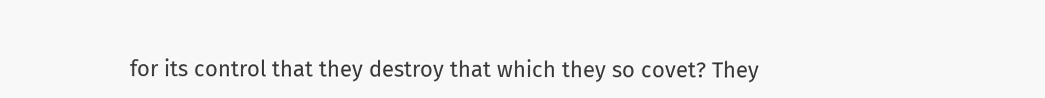for its control that they destroy that which they so covet? They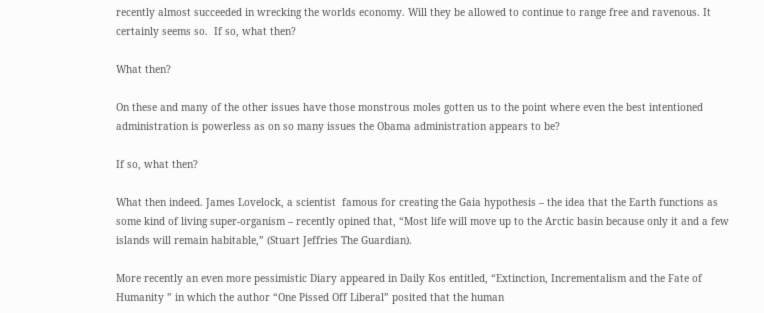recently almost succeeded in wrecking the worlds economy. Will they be allowed to continue to range free and ravenous. It certainly seems so.  If so, what then?

What then?

On these and many of the other issues have those monstrous moles gotten us to the point where even the best intentioned administration is powerless as on so many issues the Obama administration appears to be?

If so, what then?

What then indeed. James Lovelock, a scientist  famous for creating the Gaia hypothesis – the idea that the Earth functions as some kind of living super-organism – recently opined that, “Most life will move up to the Arctic basin because only it and a few islands will remain habitable,” (Stuart Jeffries The Guardian).

More recently an even more pessimistic Diary appeared in Daily Kos entitled, “Extinction, Incrementalism and the Fate of Humanity ” in which the author “One Pissed Off Liberal” posited that the human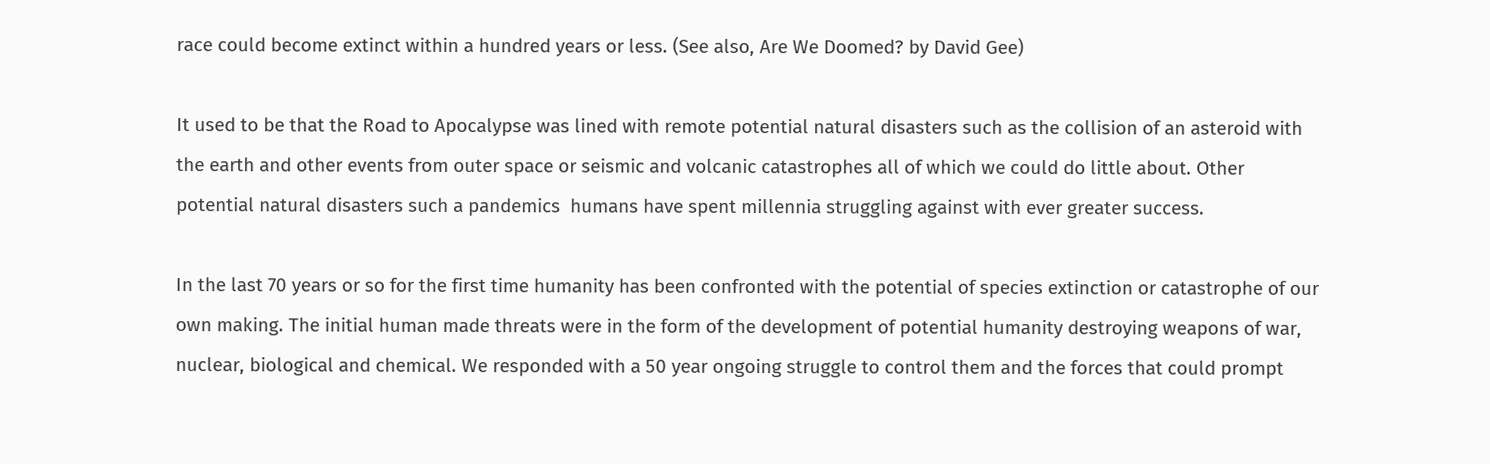race could become extinct within a hundred years or less. (See also, Are We Doomed? by David Gee)

It used to be that the Road to Apocalypse was lined with remote potential natural disasters such as the collision of an asteroid with the earth and other events from outer space or seismic and volcanic catastrophes all of which we could do little about. Other potential natural disasters such a pandemics  humans have spent millennia struggling against with ever greater success.

In the last 70 years or so for the first time humanity has been confronted with the potential of species extinction or catastrophe of our own making. The initial human made threats were in the form of the development of potential humanity destroying weapons of war, nuclear, biological and chemical. We responded with a 50 year ongoing struggle to control them and the forces that could prompt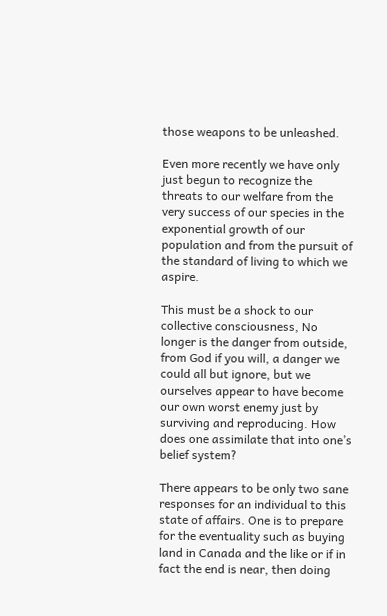those weapons to be unleashed.

Even more recently we have only just begun to recognize the threats to our welfare from the very success of our species in the exponential growth of our population and from the pursuit of the standard of living to which we aspire.

This must be a shock to our collective consciousness, No longer is the danger from outside, from God if you will, a danger we could all but ignore, but we ourselves appear to have become our own worst enemy just by surviving and reproducing. How does one assimilate that into one’s belief system?

There appears to be only two sane responses for an individual to this state of affairs. One is to prepare for the eventuality such as buying land in Canada and the like or if in fact the end is near, then doing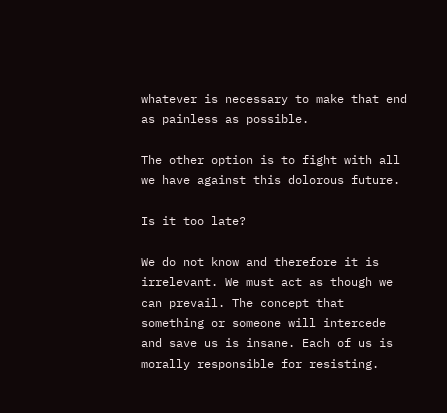whatever is necessary to make that end as painless as possible.

The other option is to fight with all we have against this dolorous future.

Is it too late?

We do not know and therefore it is irrelevant. We must act as though we can prevail. The concept that something or someone will intercede and save us is insane. Each of us is morally responsible for resisting.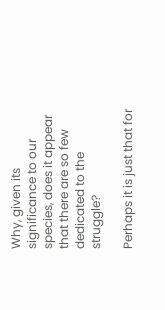Why, given its significance to our species, does it appear that there are so few dedicated to the struggle?

Perhaps it is just that for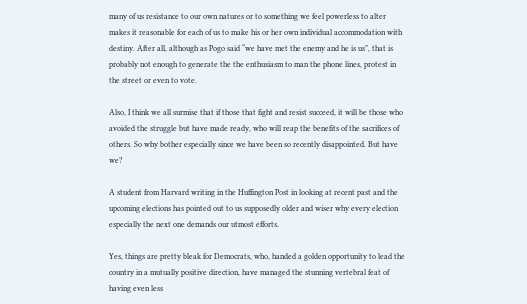many of us resistance to our own natures or to something we feel powerless to alter makes it reasonable for each of us to make his or her own individual accommodation with destiny. After all, although as Pogo said “we have met the enemy and he is us”, that is probably not enough to generate the the enthusiasm to man the phone lines, protest in the street or even to vote.

Also, I think we all surmise that if those that fight and resist succeed, it will be those who avoided the struggle but have made ready, who will reap the benefits of the sacrifices of others. So why bother especially since we have been so recently disappointed. But have we?

A student from Harvard writing in the Huffington Post in looking at recent past and the upcoming elections has pointed out to us supposedly older and wiser why every election especially the next one demands our utmost efforts.

Yes, things are pretty bleak for Democrats, who, handed a golden opportunity to lead the country in a mutually positive direction, have managed the stunning vertebral feat of having even less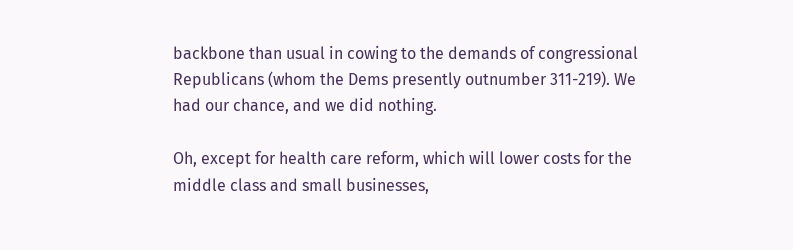backbone than usual in cowing to the demands of congressional Republicans (whom the Dems presently outnumber 311-219). We had our chance, and we did nothing.

Oh, except for health care reform, which will lower costs for the middle class and small businesses,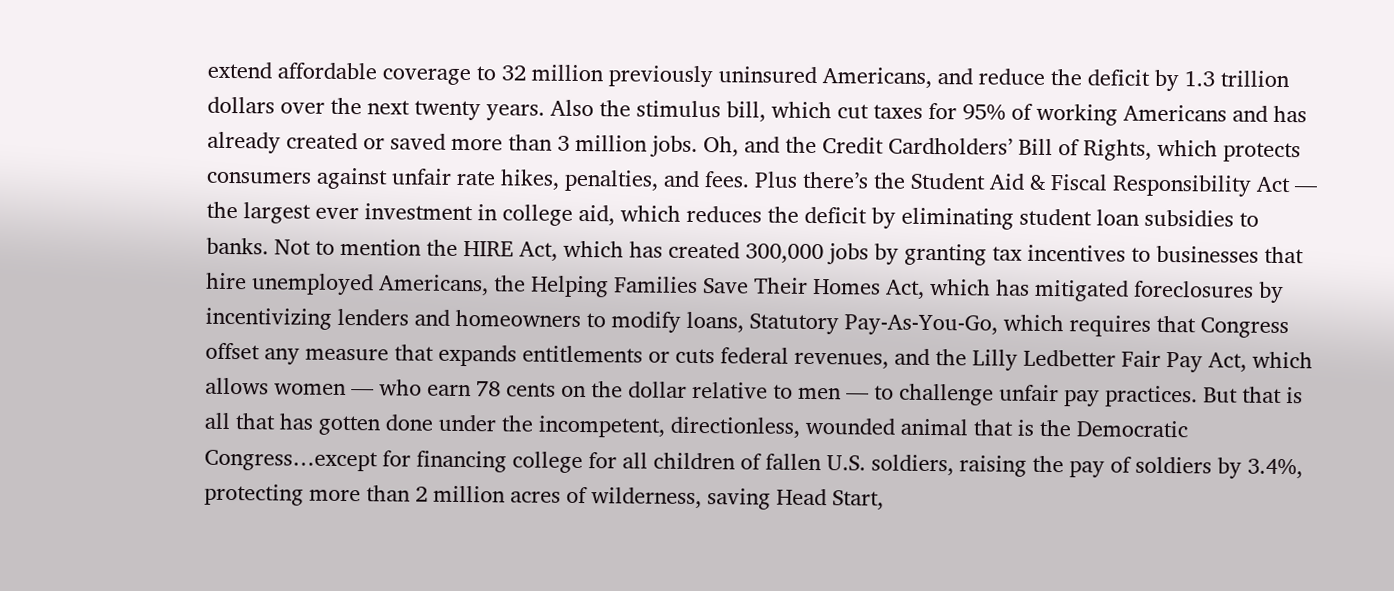extend affordable coverage to 32 million previously uninsured Americans, and reduce the deficit by 1.3 trillion dollars over the next twenty years. Also the stimulus bill, which cut taxes for 95% of working Americans and has already created or saved more than 3 million jobs. Oh, and the Credit Cardholders’ Bill of Rights, which protects consumers against unfair rate hikes, penalties, and fees. Plus there’s the Student Aid & Fiscal Responsibility Act — the largest ever investment in college aid, which reduces the deficit by eliminating student loan subsidies to banks. Not to mention the HIRE Act, which has created 300,000 jobs by granting tax incentives to businesses that hire unemployed Americans, the Helping Families Save Their Homes Act, which has mitigated foreclosures by incentivizing lenders and homeowners to modify loans, Statutory Pay-As-You-Go, which requires that Congress offset any measure that expands entitlements or cuts federal revenues, and the Lilly Ledbetter Fair Pay Act, which allows women — who earn 78 cents on the dollar relative to men — to challenge unfair pay practices. But that is all that has gotten done under the incompetent, directionless, wounded animal that is the Democratic Congress…except for financing college for all children of fallen U.S. soldiers, raising the pay of soldiers by 3.4%, protecting more than 2 million acres of wilderness, saving Head Start,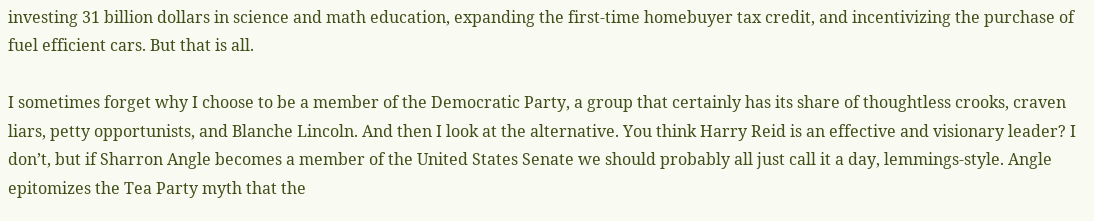investing 31 billion dollars in science and math education, expanding the first-time homebuyer tax credit, and incentivizing the purchase of fuel efficient cars. But that is all.

I sometimes forget why I choose to be a member of the Democratic Party, a group that certainly has its share of thoughtless crooks, craven liars, petty opportunists, and Blanche Lincoln. And then I look at the alternative. You think Harry Reid is an effective and visionary leader? I don’t, but if Sharron Angle becomes a member of the United States Senate we should probably all just call it a day, lemmings-style. Angle epitomizes the Tea Party myth that the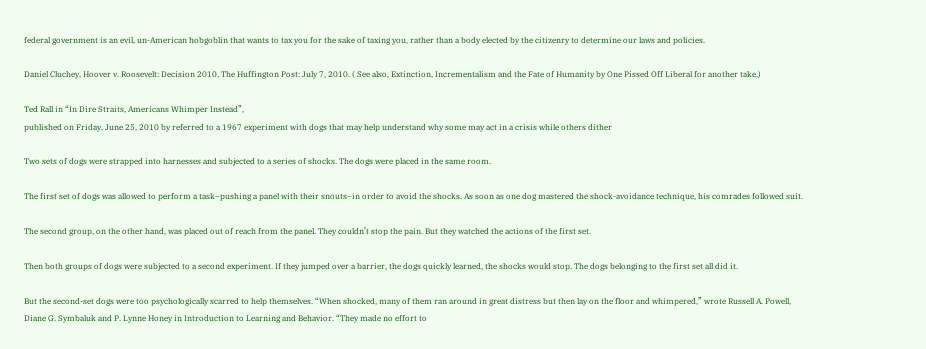federal government is an evil, un-American hobgoblin that wants to tax you for the sake of taxing you, rather than a body elected by the citizenry to determine our laws and policies.

Daniel Cluchey, Hoover v. Roosevelt: Decision 2010, The Huffington Post: July 7, 2010. ( See also, Extinction, Incrementalism and the Fate of Humanity by One Pissed Off Liberal for another take.)

Ted Rall in “In Dire Straits, Americans Whimper Instead”,
published on Friday, June 25, 2010 by referred to a 1967 experiment with dogs that may help understand why some may act in a crisis while others dither

Two sets of dogs were strapped into harnesses and subjected to a series of shocks. The dogs were placed in the same room.

The first set of dogs was allowed to perform a task–pushing a panel with their snouts–in order to avoid the shocks. As soon as one dog mastered the shock-avoidance technique, his comrades followed suit.

The second group, on the other hand, was placed out of reach from the panel. They couldn’t stop the pain. But they watched the actions of the first set.

Then both groups of dogs were subjected to a second experiment. If they jumped over a barrier, the dogs quickly learned, the shocks would stop. The dogs belonging to the first set all did it.

But the second-set dogs were too psychologically scarred to help themselves. “When shocked, many of them ran around in great distress but then lay on the floor and whimpered,” wrote Russell A. Powell, Diane G. Symbaluk and P. Lynne Honey in Introduction to Learning and Behavior. “They made no effort to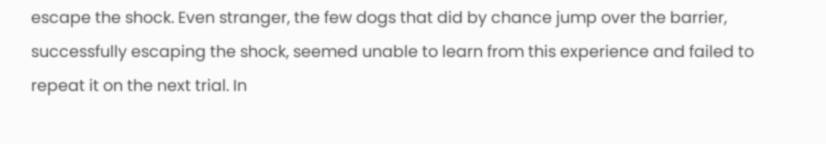escape the shock. Even stranger, the few dogs that did by chance jump over the barrier, successfully escaping the shock, seemed unable to learn from this experience and failed to repeat it on the next trial. In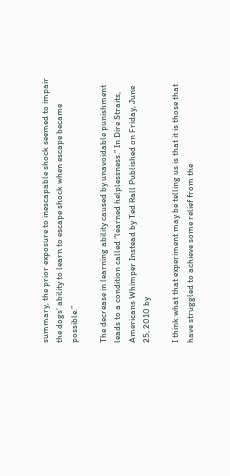summary, the prior exposure to inescapable shock seemed to impair the dogs’ ability to learn to escape shock when escape became possible.”

The decrease in learning ability caused by unavoidable punishment leads to a condition called “learned helplessness.” In Dire Straits, Americans Whimper Instead by Ted Rall Published on Friday, June 25, 2010 by

I think what that experiment may be telling us is that it is those that have struggled to achieve some relief from the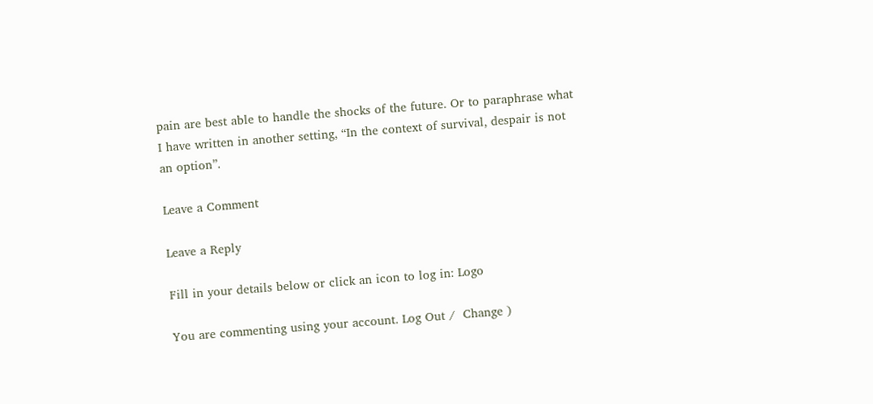pain are best able to handle the shocks of the future. Or to paraphrase what I have written in another setting, “In the context of survival, despair is not an option”.

Leave a Comment

Leave a Reply

Fill in your details below or click an icon to log in: Logo

You are commenting using your account. Log Out /  Change )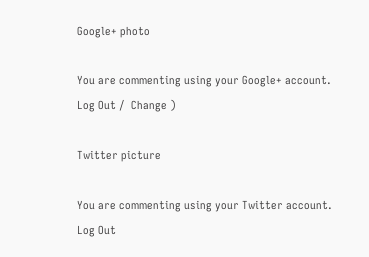Google+ photo

You are commenting using your Google+ account. Log Out /  Change )

Twitter picture

You are commenting using your Twitter account. Log Out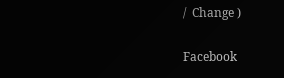/  Change )

Facebook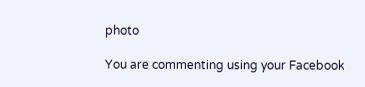photo

You are commenting using your Facebook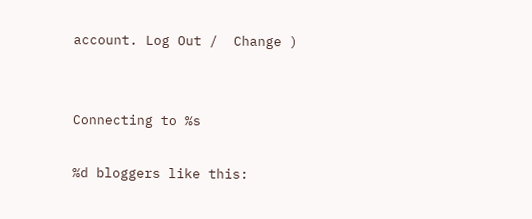account. Log Out /  Change )


Connecting to %s

%d bloggers like this: